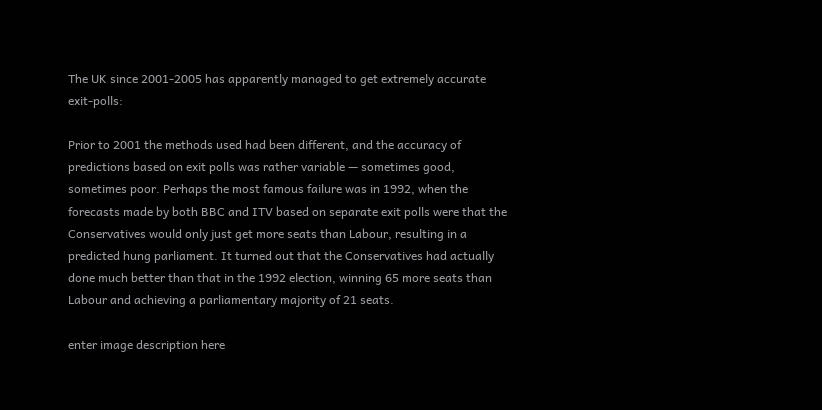The UK since 2001-2005 has apparently managed to get extremely accurate exit-polls:

Prior to 2001 the methods used had been different, and the accuracy of predictions based on exit polls was rather variable — sometimes good, sometimes poor. Perhaps the most famous failure was in 1992, when the forecasts made by both BBC and ITV based on separate exit polls were that the Conservatives would only just get more seats than Labour, resulting in a predicted hung parliament. It turned out that the Conservatives had actually done much better than that in the 1992 election, winning 65 more seats than Labour and achieving a parliamentary majority of 21 seats.

enter image description here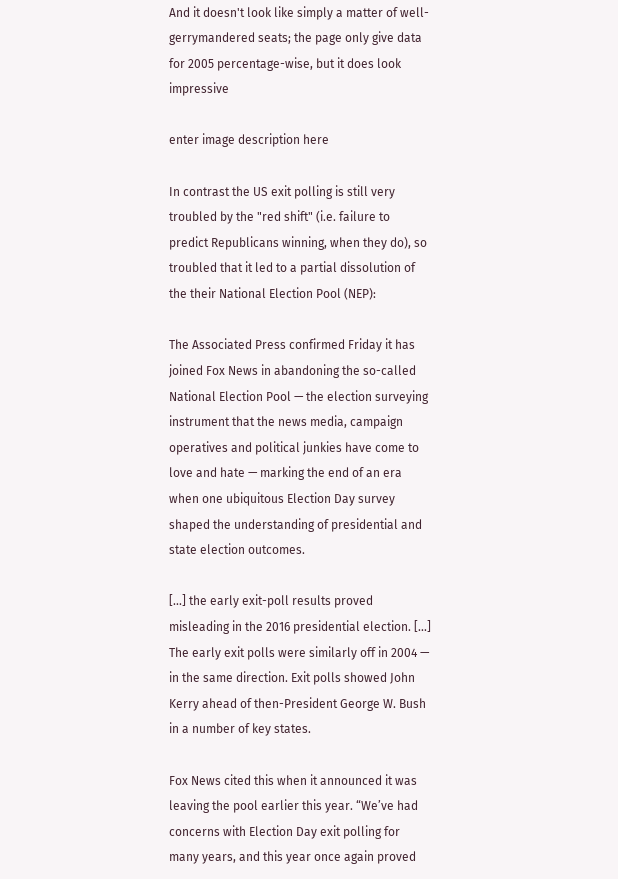And it doesn't look like simply a matter of well-gerrymandered seats; the page only give data for 2005 percentage-wise, but it does look impressive

enter image description here

In contrast the US exit polling is still very troubled by the "red shift" (i.e. failure to predict Republicans winning, when they do), so troubled that it led to a partial dissolution of the their National Election Pool (NEP):

The Associated Press confirmed Friday it has joined Fox News in abandoning the so-called National Election Pool — the election surveying instrument that the news media, campaign operatives and political junkies have come to love and hate — marking the end of an era when one ubiquitous Election Day survey shaped the understanding of presidential and state election outcomes.

[...] the early exit-poll results proved misleading in the 2016 presidential election. [...] The early exit polls were similarly off in 2004 — in the same direction. Exit polls showed John Kerry ahead of then-President George W. Bush in a number of key states.

Fox News cited this when it announced it was leaving the pool earlier this year. “We’ve had concerns with Election Day exit polling for many years, and this year once again proved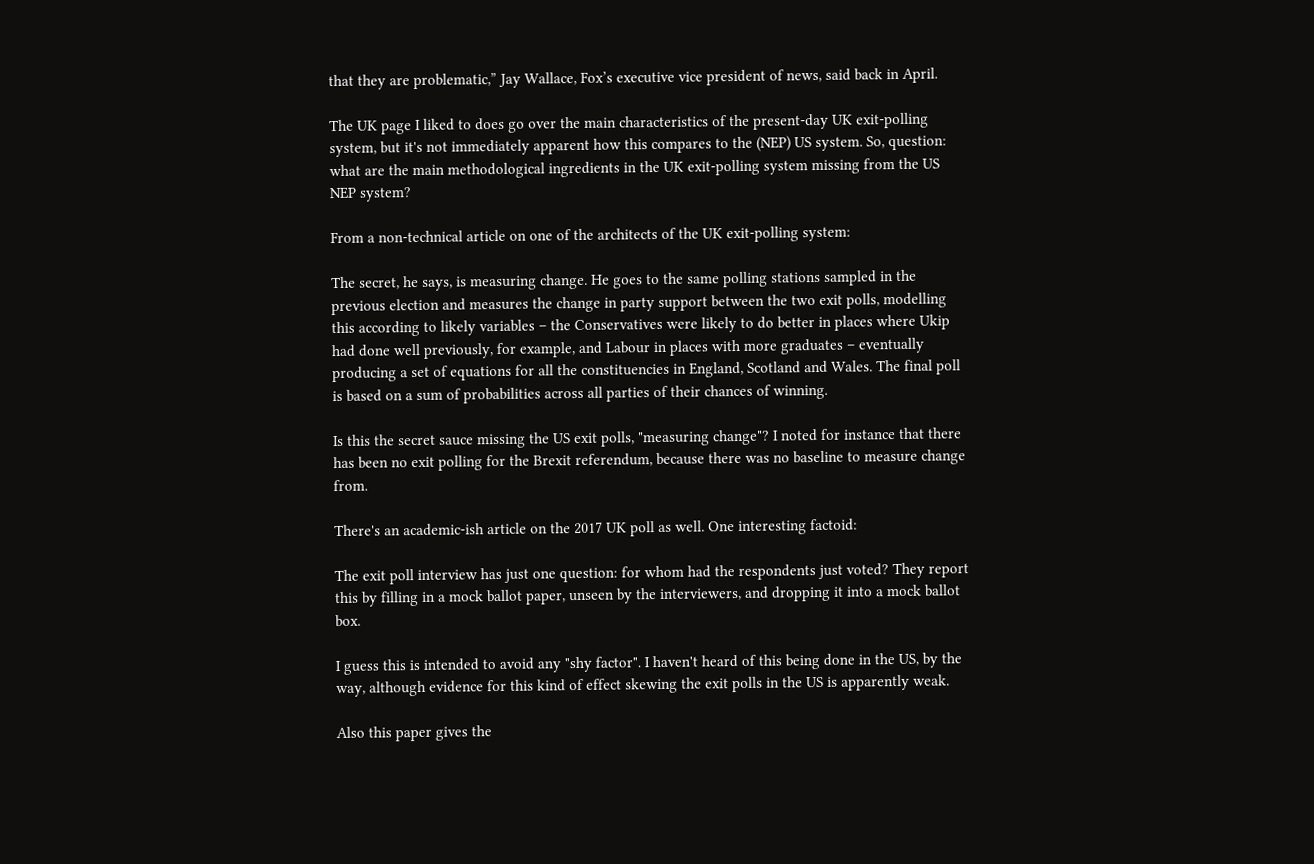that they are problematic,” Jay Wallace, Fox’s executive vice president of news, said back in April.

The UK page I liked to does go over the main characteristics of the present-day UK exit-polling system, but it's not immediately apparent how this compares to the (NEP) US system. So, question: what are the main methodological ingredients in the UK exit-polling system missing from the US NEP system?

From a non-technical article on one of the architects of the UK exit-polling system:

The secret, he says, is measuring change. He goes to the same polling stations sampled in the previous election and measures the change in party support between the two exit polls, modelling this according to likely variables – the Conservatives were likely to do better in places where Ukip had done well previously, for example, and Labour in places with more graduates – eventually producing a set of equations for all the constituencies in England, Scotland and Wales. The final poll is based on a sum of probabilities across all parties of their chances of winning.

Is this the secret sauce missing the US exit polls, "measuring change"? I noted for instance that there has been no exit polling for the Brexit referendum, because there was no baseline to measure change from.

There's an academic-ish article on the 2017 UK poll as well. One interesting factoid:

The exit poll interview has just one question: for whom had the respondents just voted? They report this by filling in a mock ballot paper, unseen by the interviewers, and dropping it into a mock ballot box.

I guess this is intended to avoid any "shy factor". I haven't heard of this being done in the US, by the way, although evidence for this kind of effect skewing the exit polls in the US is apparently weak.

Also this paper gives the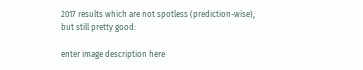2017 results which are not spotless (prediction-wise), but still pretty good:

enter image description here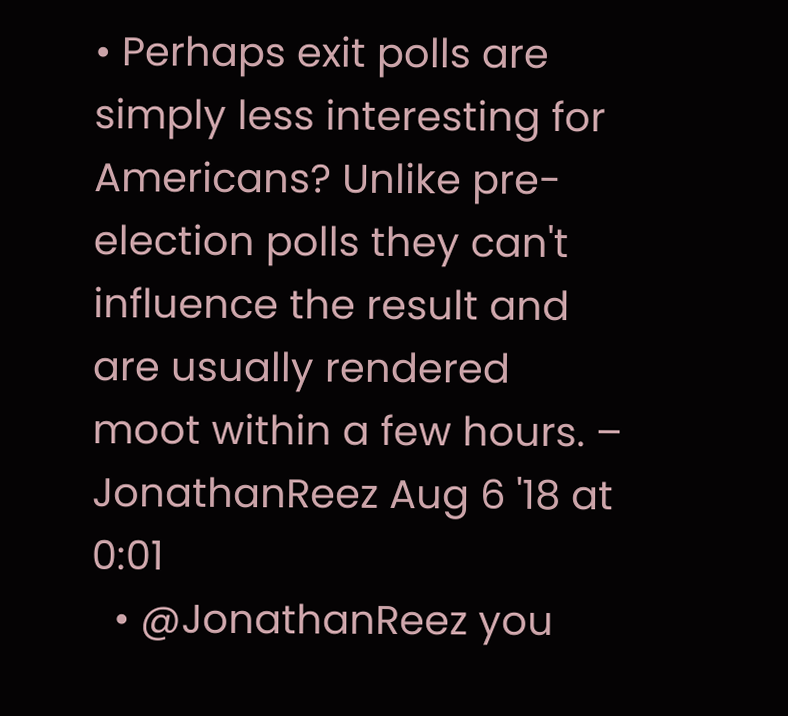• Perhaps exit polls are simply less interesting for Americans? Unlike pre-election polls they can't influence the result and are usually rendered moot within a few hours. – JonathanReez Aug 6 '18 at 0:01
  • @JonathanReez you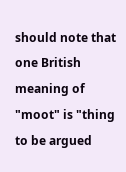should note that one British meaning of "moot" is "thing to be argued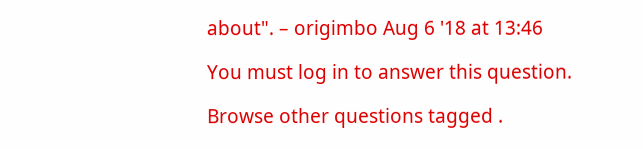about". – origimbo Aug 6 '18 at 13:46

You must log in to answer this question.

Browse other questions tagged .